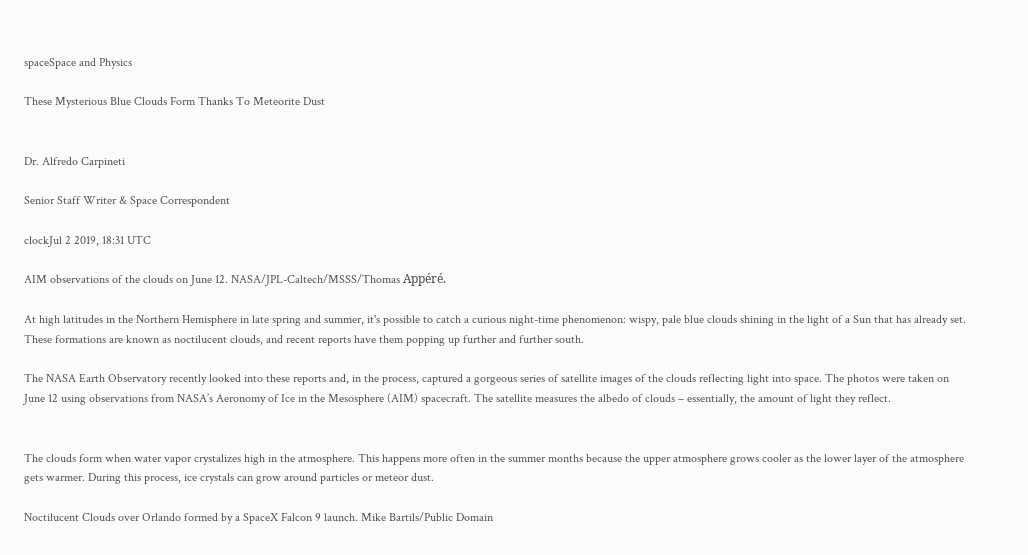spaceSpace and Physics

These Mysterious Blue Clouds Form Thanks To Meteorite Dust


Dr. Alfredo Carpineti

Senior Staff Writer & Space Correspondent

clockJul 2 2019, 18:31 UTC

AIM observations of the clouds on June 12. NASA/JPL-Caltech/MSSS/Thomas Appéré.

At high latitudes in the Northern Hemisphere in late spring and summer, it's possible to catch a curious night-time phenomenon: wispy, pale blue clouds shining in the light of a Sun that has already set. These formations are known as noctilucent clouds, and recent reports have them popping up further and further south.

The NASA Earth Observatory recently looked into these reports and, in the process, captured a gorgeous series of satellite images of the clouds reflecting light into space. The photos were taken on June 12 using observations from NASA’s Aeronomy of Ice in the Mesosphere (AIM) spacecraft. The satellite measures the albedo of clouds – essentially, the amount of light they reflect.


The clouds form when water vapor crystalizes high in the atmosphere. This happens more often in the summer months because the upper atmosphere grows cooler as the lower layer of the atmosphere gets warmer. During this process, ice crystals can grow around particles or meteor dust.

Noctilucent Clouds over Orlando formed by a SpaceX Falcon 9 launch. Mike Bartils/Public Domain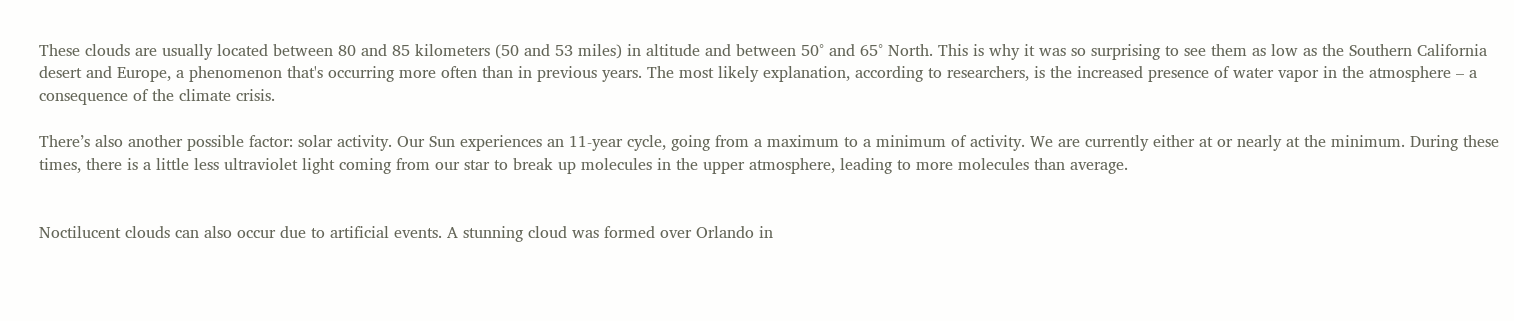These clouds are usually located between 80 and 85 kilometers (50 and 53 miles) in altitude and between 50° and 65° North. This is why it was so surprising to see them as low as the Southern California desert and Europe, a phenomenon that's occurring more often than in previous years. The most likely explanation, according to researchers, is the increased presence of water vapor in the atmosphere – a consequence of the climate crisis.

There’s also another possible factor: solar activity. Our Sun experiences an 11-year cycle, going from a maximum to a minimum of activity. We are currently either at or nearly at the minimum. During these times, there is a little less ultraviolet light coming from our star to break up molecules in the upper atmosphere, leading to more molecules than average.


Noctilucent clouds can also occur due to artificial events. A stunning cloud was formed over Orlando in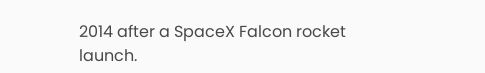2014 after a SpaceX Falcon rocket launch.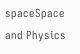spaceSpace and Physics